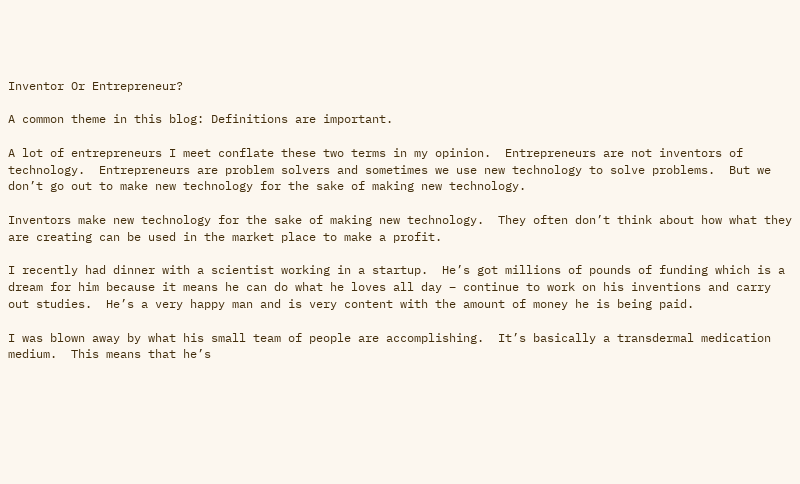Inventor Or Entrepreneur?

A common theme in this blog: Definitions are important.

A lot of entrepreneurs I meet conflate these two terms in my opinion.  Entrepreneurs are not inventors of technology.  Entrepreneurs are problem solvers and sometimes we use new technology to solve problems.  But we don’t go out to make new technology for the sake of making new technology.

Inventors make new technology for the sake of making new technology.  They often don’t think about how what they are creating can be used in the market place to make a profit.

I recently had dinner with a scientist working in a startup.  He’s got millions of pounds of funding which is a dream for him because it means he can do what he loves all day – continue to work on his inventions and carry out studies.  He’s a very happy man and is very content with the amount of money he is being paid.

I was blown away by what his small team of people are accomplishing.  It’s basically a transdermal medication medium.  This means that he’s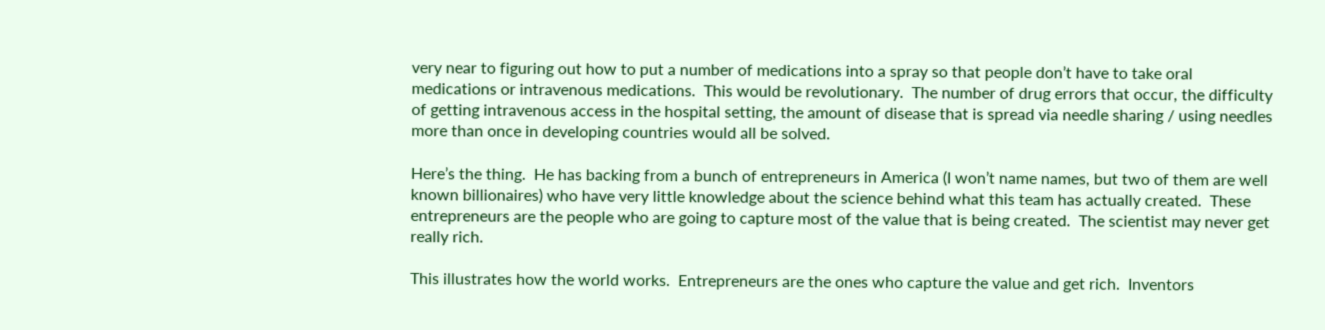very near to figuring out how to put a number of medications into a spray so that people don’t have to take oral medications or intravenous medications.  This would be revolutionary.  The number of drug errors that occur, the difficulty of getting intravenous access in the hospital setting, the amount of disease that is spread via needle sharing / using needles more than once in developing countries would all be solved.

Here’s the thing.  He has backing from a bunch of entrepreneurs in America (I won’t name names, but two of them are well known billionaires) who have very little knowledge about the science behind what this team has actually created.  These entrepreneurs are the people who are going to capture most of the value that is being created.  The scientist may never get really rich.

This illustrates how the world works.  Entrepreneurs are the ones who capture the value and get rich.  Inventors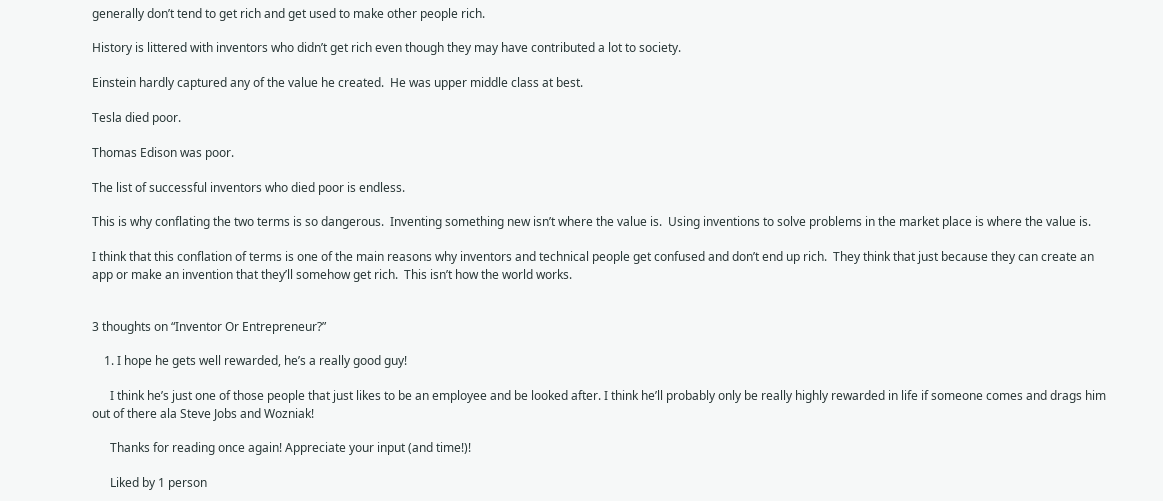generally don’t tend to get rich and get used to make other people rich.

History is littered with inventors who didn’t get rich even though they may have contributed a lot to society.

Einstein hardly captured any of the value he created.  He was upper middle class at best.

Tesla died poor.

Thomas Edison was poor.

The list of successful inventors who died poor is endless.

This is why conflating the two terms is so dangerous.  Inventing something new isn’t where the value is.  Using inventions to solve problems in the market place is where the value is.

I think that this conflation of terms is one of the main reasons why inventors and technical people get confused and don’t end up rich.  They think that just because they can create an app or make an invention that they’ll somehow get rich.  This isn’t how the world works.


3 thoughts on “Inventor Or Entrepreneur?”

    1. I hope he gets well rewarded, he’s a really good guy!

      I think he’s just one of those people that just likes to be an employee and be looked after. I think he’ll probably only be really highly rewarded in life if someone comes and drags him out of there ala Steve Jobs and Wozniak!

      Thanks for reading once again! Appreciate your input (and time!)!

      Liked by 1 person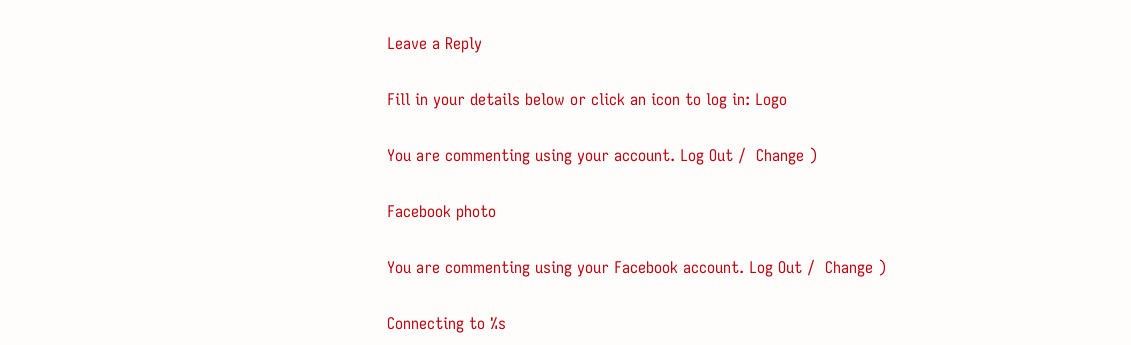Leave a Reply

Fill in your details below or click an icon to log in: Logo

You are commenting using your account. Log Out /  Change )

Facebook photo

You are commenting using your Facebook account. Log Out /  Change )

Connecting to %s